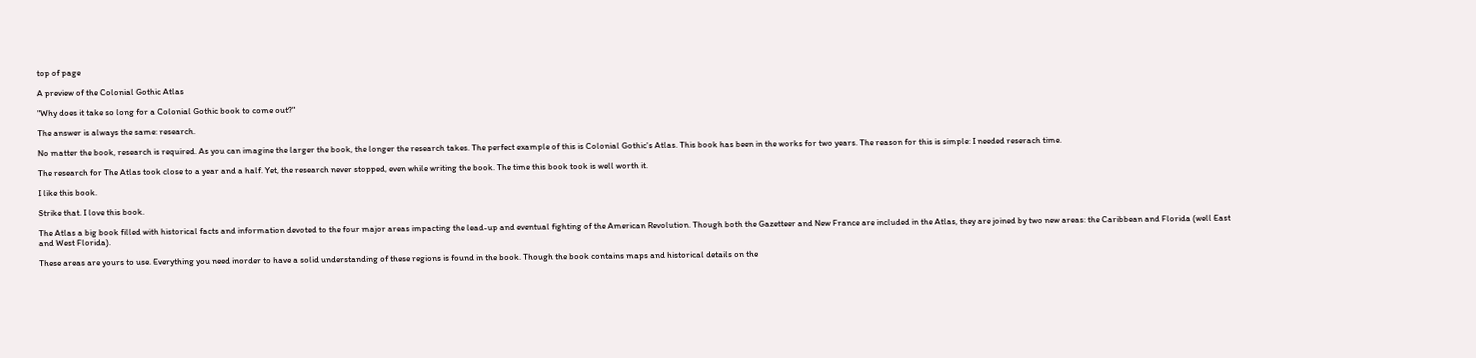top of page

A preview of the Colonial Gothic Atlas

"Why does it take so long for a Colonial Gothic book to come out?"

The answer is always the same: research.

No matter the book, research is required. As you can imagine the larger the book, the longer the research takes. The perfect example of this is Colonial Gothic's Atlas. This book has been in the works for two years. The reason for this is simple: I needed reserach time.

The research for The Atlas took close to a year and a half. Yet, the research never stopped, even while writing the book. The time this book took is well worth it.

I like this book.

Strike that. I love this book.

The Atlas a big book filled with historical facts and information devoted to the four major areas impacting the lead-up and eventual fighting of the American Revolution. Though both the Gazetteer and New France are included in the Atlas, they are joined by two new areas: the Caribbean and Florida (well East and West Florida).

These areas are yours to use. Everything you need inorder to have a solid understanding of these regions is found in the book. Though the book contains maps and historical details on the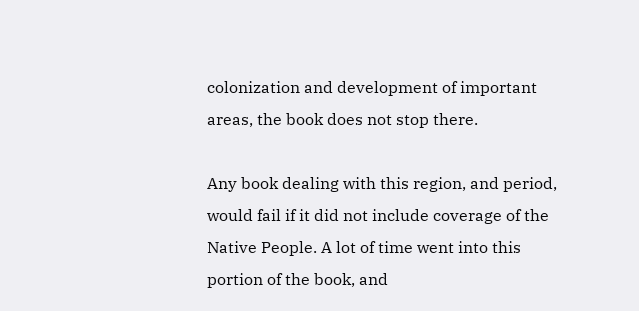colonization and development of important areas, the book does not stop there.

Any book dealing with this region, and period, would fail if it did not include coverage of the Native People. A lot of time went into this portion of the book, and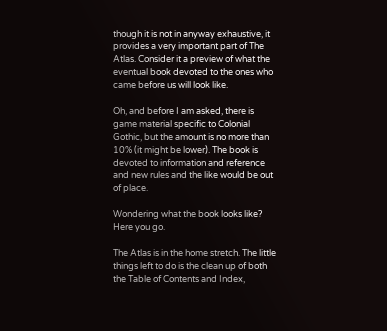though it is not in anyway exhaustive, it provides a very important part of The Atlas. Consider it a preview of what the eventual book devoted to the ones who came before us will look like.

Oh, and before I am asked, there is game material specific to Colonial Gothic, but the amount is no more than 10% (it might be lower). The book is devoted to information and reference and new rules and the like would be out of place.

Wondering what the book looks like? Here you go.

The Atlas is in the home stretch. The little things left to do is the clean up of both the Table of Contents and Index,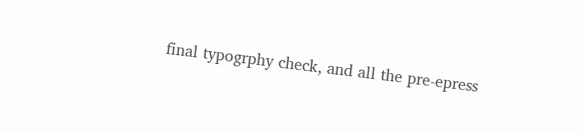final typogrphy check, and all the pre-epress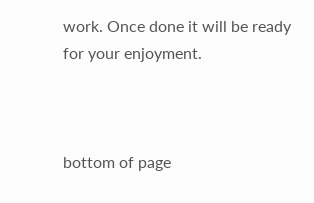work. Once done it will be ready for your enjoyment.



bottom of page